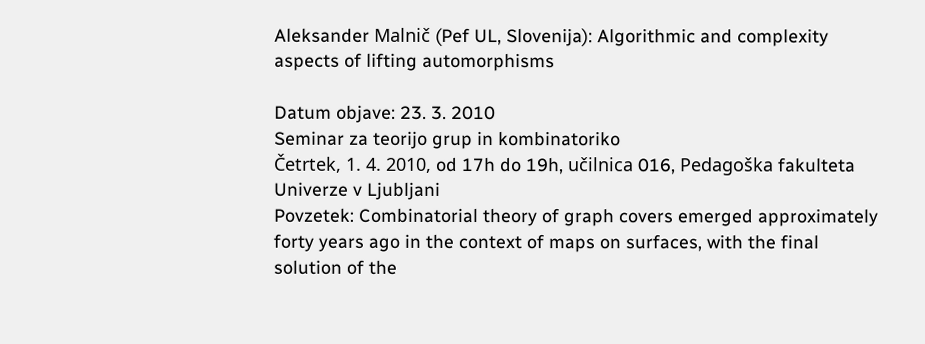Aleksander Malnič (Pef UL, Slovenija): Algorithmic and complexity aspects of lifting automorphisms

Datum objave: 23. 3. 2010
Seminar za teorijo grup in kombinatoriko
Četrtek, 1. 4. 2010, od 17h do 19h, učilnica 016, Pedagoška fakulteta Univerze v Ljubljani
Povzetek: Combinatorial theory of graph covers emerged approximately forty years ago in the context of maps on surfaces, with the final solution of the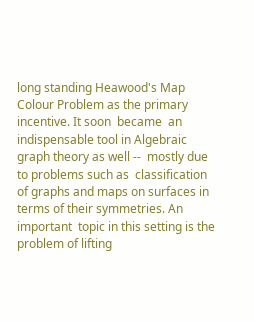long standing Heawood's Map Colour Problem as the primary incentive. It soon  became  an indispensable tool in Algebraic graph theory as well --  mostly due to problems such as  classification of graphs and maps on surfaces in terms of their symmetries. An important  topic in this setting is the problem of lifting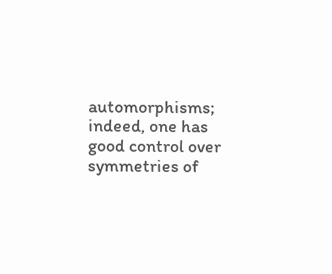automorphisms; indeed, one has good control over  symmetries of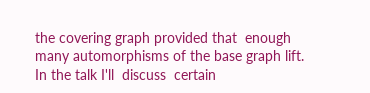the covering graph provided that  enough many automorphisms of the base graph lift. In the talk I'll  discuss  certain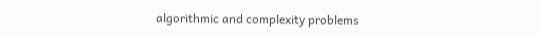algorithmic and complexity problems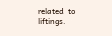related  to liftings.